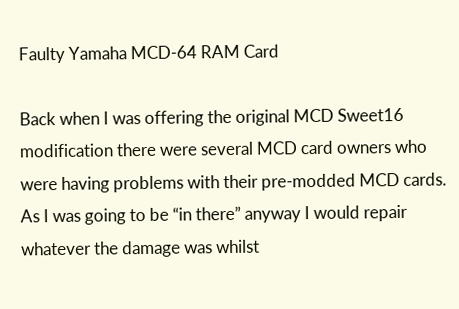Faulty Yamaha MCD-64 RAM Card

Back when I was offering the original MCD Sweet16 modification there were several MCD card owners who were having problems with their pre-modded MCD cards. As I was going to be “in there” anyway I would repair whatever the damage was whilst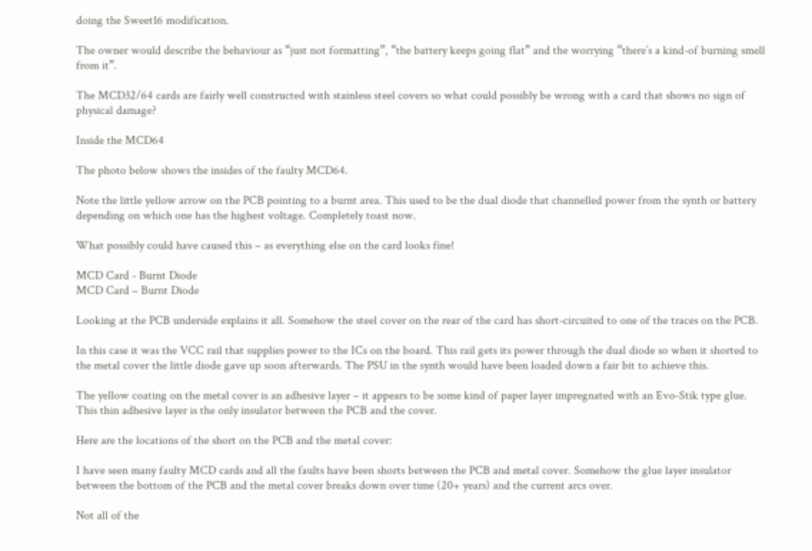doing the Sweet16 modification.

The owner would describe the behaviour as “just not formatting”, “the battery keeps going flat” and the worrying “there’s a kind-of burning smell from it”.

The MCD32/64 cards are fairly well constructed with stainless steel covers so what could possibly be wrong with a card that shows no sign of physical damage?

Inside the MCD64

The photo below shows the insides of the faulty MCD64.

Note the little yellow arrow on the PCB pointing to a burnt area. This used to be the dual diode that channelled power from the synth or battery depending on which one has the highest voltage. Completely toast now.

What possibly could have caused this – as everything else on the card looks fine!

MCD Card - Burnt Diode
MCD Card – Burnt Diode

Looking at the PCB underside explains it all. Somehow the steel cover on the rear of the card has short-circuited to one of the traces on the PCB.

In this case it was the VCC rail that supplies power to the ICs on the board. This rail gets its power through the dual diode so when it shorted to the metal cover the little diode gave up soon afterwards. The PSU in the synth would have been loaded down a fair bit to achieve this.

The yellow coating on the metal cover is an adhesive layer – it appears to be some kind of paper layer impregnated with an Evo-Stik type glue. This thin adhesive layer is the only insulator between the PCB and the cover.

Here are the locations of the short on the PCB and the metal cover:

I have seen many faulty MCD cards and all the faults have been shorts between the PCB and metal cover. Somehow the glue layer insulator between the bottom of the PCB and the metal cover breaks down over time (20+ years) and the current arcs over.

Not all of the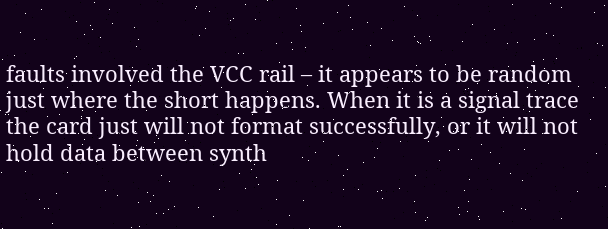faults involved the VCC rail – it appears to be random just where the short happens. When it is a signal trace the card just will not format successfully, or it will not hold data between synth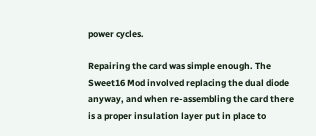power cycles.

Repairing the card was simple enough. The Sweet16 Mod involved replacing the dual diode anyway, and when re-assembling the card there is a proper insulation layer put in place to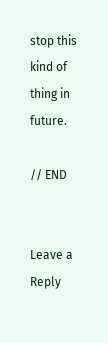stop this kind of thing in future.

// END


Leave a Reply